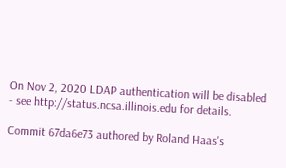On Nov 2, 2020 LDAP authentication will be disabled - see http://status.ncsa.illinois.edu for details.

Commit 67da6e73 authored by Roland Haas's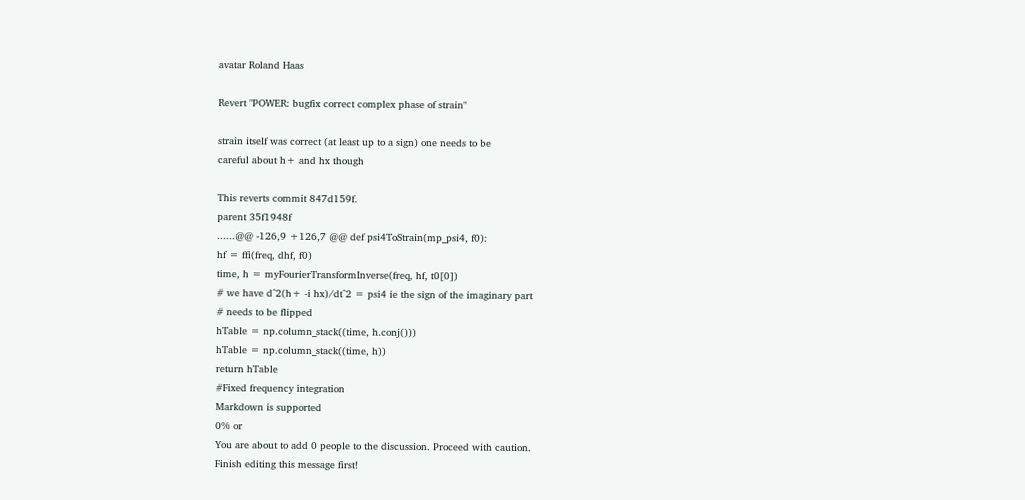avatar Roland Haas

Revert "POWER: bugfix correct complex phase of strain"

strain itself was correct (at least up to a sign) one needs to be
careful about h+ and hx though

This reverts commit 847d159f.
parent 35f1948f
......@@ -126,9 +126,7 @@ def psi4ToStrain(mp_psi4, f0):
hf = ffi(freq, dhf, f0)
time, h = myFourierTransformInverse(freq, hf, t0[0])
# we have d^2(h+ -i hx)/dt^2 = psi4 ie the sign of the imaginary part
# needs to be flipped
hTable = np.column_stack((time, h.conj()))
hTable = np.column_stack((time, h))
return hTable
#Fixed frequency integration
Markdown is supported
0% or
You are about to add 0 people to the discussion. Proceed with caution.
Finish editing this message first!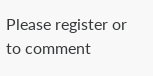Please register or to comment